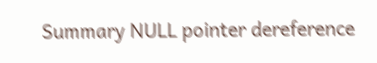Summary NULL pointer dereference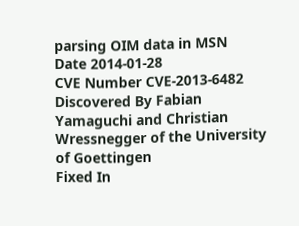parsing OIM data in MSN
Date 2014-01-28
CVE Number CVE-2013-6482
Discovered By Fabian Yamaguchi and Christian Wressnegger of the University of Goettingen
Fixed In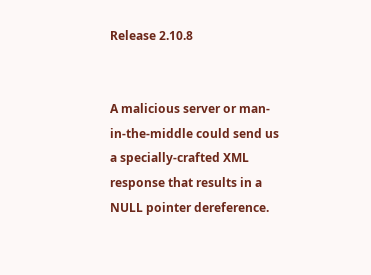Release 2.10.8


A malicious server or man-in-the-middle could send us a specially-crafted XML response that results in a NULL pointer dereference.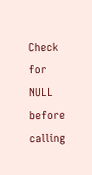Check for NULL before calling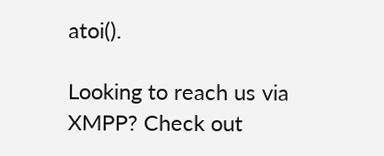atoi().

Looking to reach us via XMPP? Check out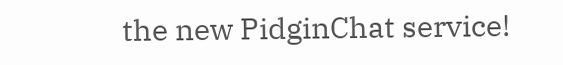the new PidginChat service!